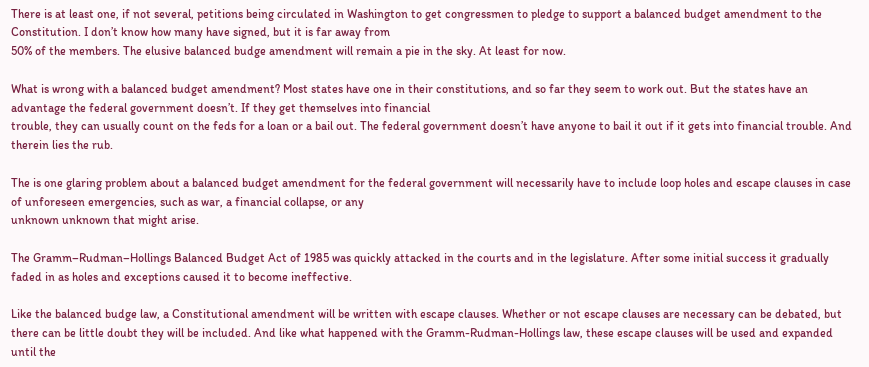There is at least one, if not several, petitions being circulated in Washington to get congressmen to pledge to support a balanced budget amendment to the Constitution. I don’t know how many have signed, but it is far away from
50% of the members. The elusive balanced budge amendment will remain a pie in the sky. At least for now.

What is wrong with a balanced budget amendment? Most states have one in their constitutions, and so far they seem to work out. But the states have an advantage the federal government doesn’t. If they get themselves into financial
trouble, they can usually count on the feds for a loan or a bail out. The federal government doesn’t have anyone to bail it out if it gets into financial trouble. And therein lies the rub.

The is one glaring problem about a balanced budget amendment for the federal government will necessarily have to include loop holes and escape clauses in case of unforeseen emergencies, such as war, a financial collapse, or any
unknown unknown that might arise.

The Gramm–Rudman–Hollings Balanced Budget Act of 1985 was quickly attacked in the courts and in the legislature. After some initial success it gradually faded in as holes and exceptions caused it to become ineffective.

Like the balanced budge law, a Constitutional amendment will be written with escape clauses. Whether or not escape clauses are necessary can be debated, but there can be little doubt they will be included. And like what happened with the Gramm-Rudman-Hollings law, these escape clauses will be used and expanded until the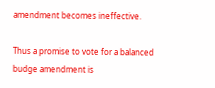amendment becomes ineffective.

Thus a promise to vote for a balanced budge amendment is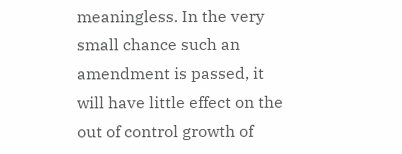meaningless. In the very small chance such an amendment is passed, it will have little effect on the out of control growth of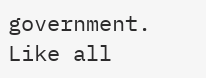government. Like all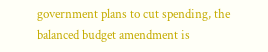government plans to cut spending, the balanced budget amendment is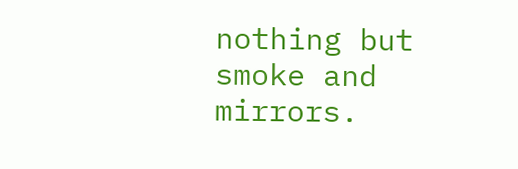nothing but smoke and mirrors.